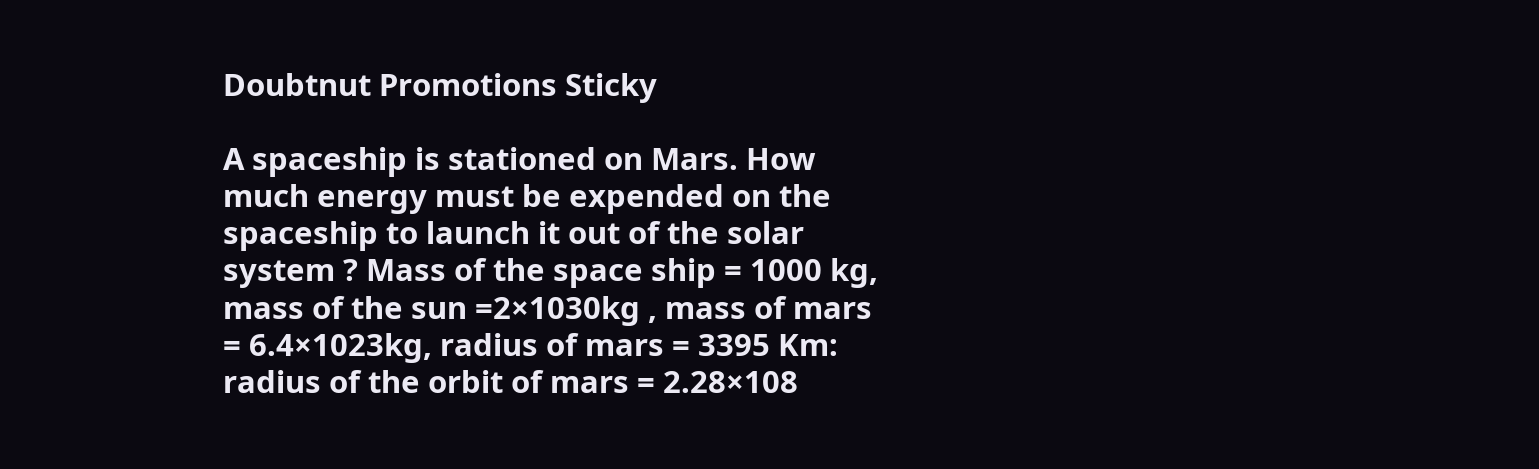Doubtnut Promotions Sticky

A spaceship is stationed on Mars. How much energy must be expended on the spaceship to launch it out of the solar system ? Mass of the space ship = 1000 kg, mass of the sun =2×1030kg , mass of mars = 6.4×1023kg, radius of mars = 3395 Km: radius of the orbit of mars = 2.28×108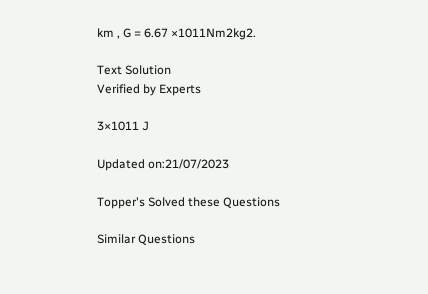km , G = 6.67 ×1011Nm2kg2.

Text Solution
Verified by Experts

3×1011 J

Updated on:21/07/2023

Topper's Solved these Questions

Similar Questions